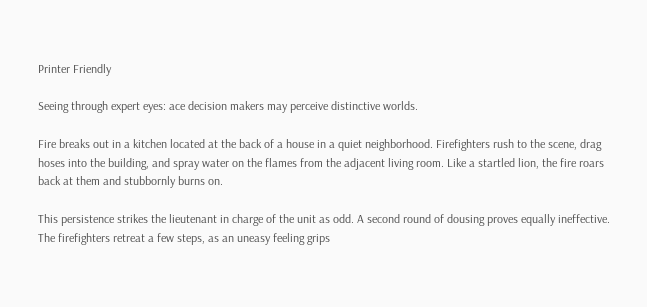Printer Friendly

Seeing through expert eyes: ace decision makers may perceive distinctive worlds.

Fire breaks out in a kitchen located at the back of a house in a quiet neighborhood. Firefighters rush to the scene, drag hoses into the building, and spray water on the flames from the adjacent living room. Like a startled lion, the fire roars back at them and stubbornly burns on.

This persistence strikes the lieutenant in charge of the unit as odd. A second round of dousing proves equally ineffective. The firefighters retreat a few steps, as an uneasy feeling grips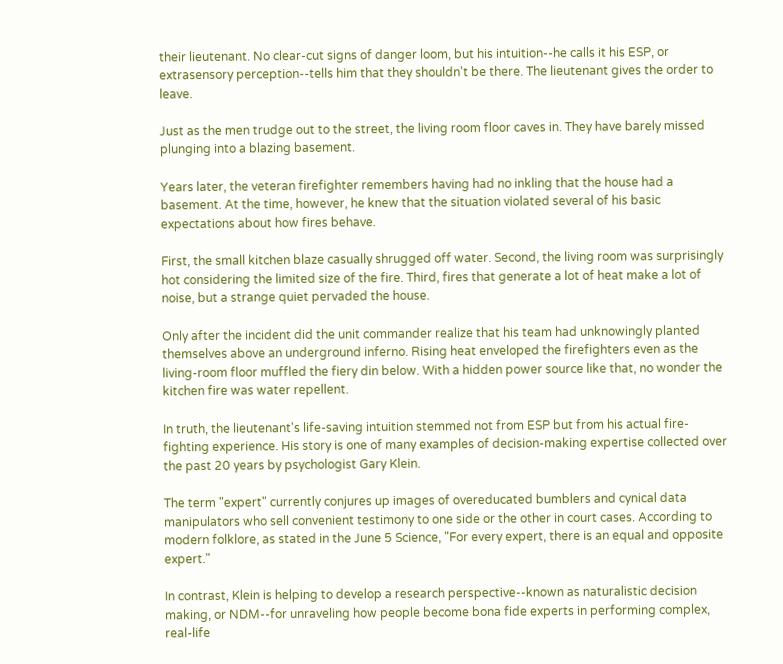their lieutenant. No clear-cut signs of danger loom, but his intuition--he calls it his ESP, or extrasensory perception--tells him that they shouldn't be there. The lieutenant gives the order to leave.

Just as the men trudge out to the street, the living room floor caves in. They have barely missed plunging into a blazing basement.

Years later, the veteran firefighter remembers having had no inkling that the house had a basement. At the time, however, he knew that the situation violated several of his basic expectations about how fires behave.

First, the small kitchen blaze casually shrugged off water. Second, the living room was surprisingly hot considering the limited size of the fire. Third, fires that generate a lot of heat make a lot of noise, but a strange quiet pervaded the house.

Only after the incident did the unit commander realize that his team had unknowingly planted themselves above an underground inferno. Rising heat enveloped the firefighters even as the living-room floor muffled the fiery din below. With a hidden power source like that, no wonder the kitchen fire was water repellent.

In truth, the lieutenant's life-saving intuition stemmed not from ESP but from his actual fire-fighting experience. His story is one of many examples of decision-making expertise collected over the past 20 years by psychologist Gary Klein.

The term "expert" currently conjures up images of overeducated bumblers and cynical data manipulators who sell convenient testimony to one side or the other in court cases. According to modern folklore, as stated in the June 5 Science, "For every expert, there is an equal and opposite expert."

In contrast, Klein is helping to develop a research perspective--known as naturalistic decision making, or NDM--for unraveling how people become bona fide experts in performing complex, real-life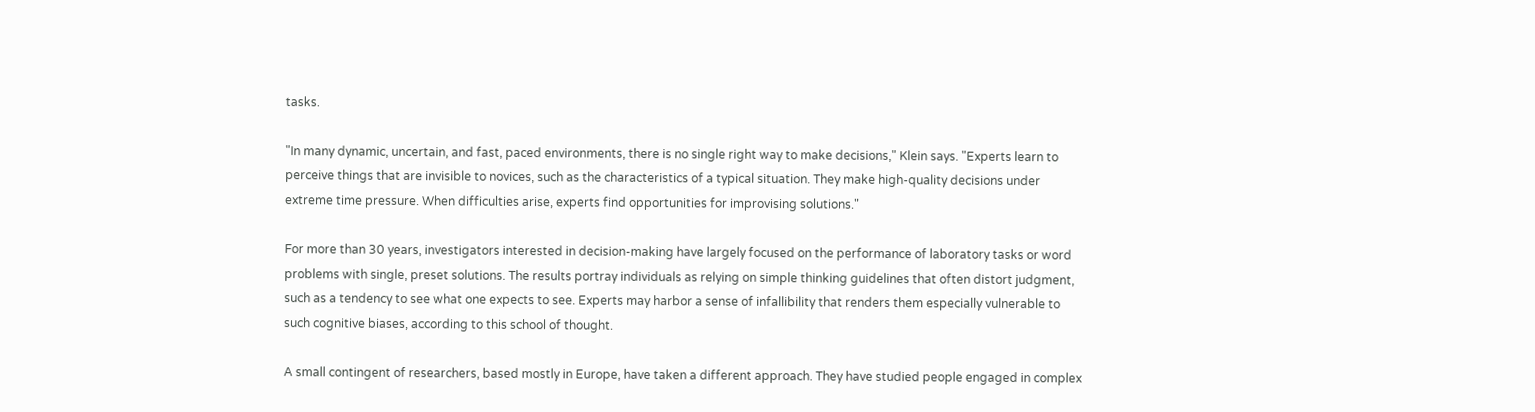tasks.

"In many dynamic, uncertain, and fast, paced environments, there is no single right way to make decisions," Klein says. "Experts learn to perceive things that are invisible to novices, such as the characteristics of a typical situation. They make high-quality decisions under extreme time pressure. When difficulties arise, experts find opportunities for improvising solutions."

For more than 30 years, investigators interested in decision-making have largely focused on the performance of laboratory tasks or word problems with single, preset solutions. The results portray individuals as relying on simple thinking guidelines that often distort judgment, such as a tendency to see what one expects to see. Experts may harbor a sense of infallibility that renders them especially vulnerable to such cognitive biases, according to this school of thought.

A small contingent of researchers, based mostly in Europe, have taken a different approach. They have studied people engaged in complex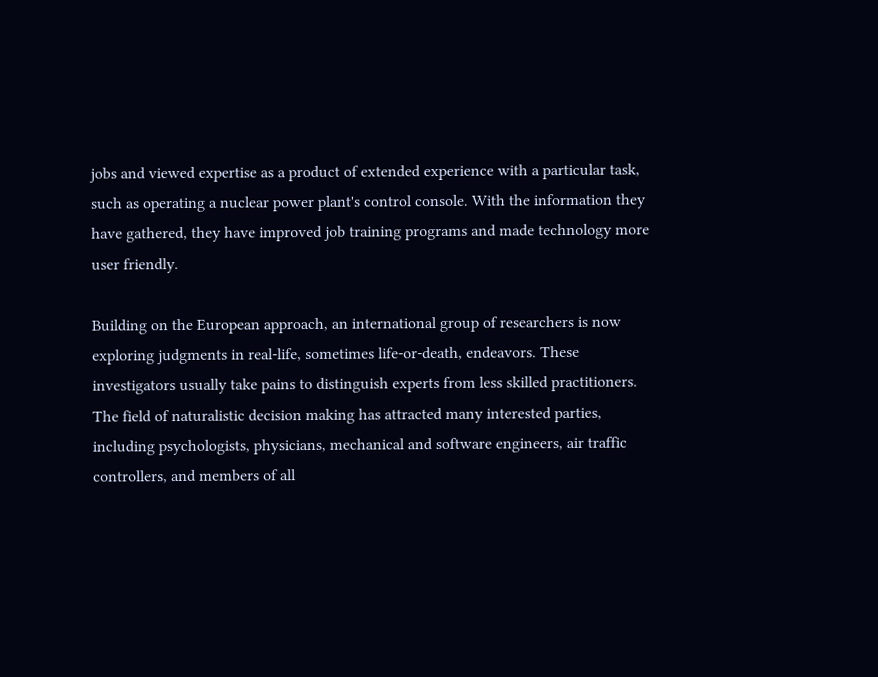jobs and viewed expertise as a product of extended experience with a particular task, such as operating a nuclear power plant's control console. With the information they have gathered, they have improved job training programs and made technology more user friendly.

Building on the European approach, an international group of researchers is now exploring judgments in real-life, sometimes life-or-death, endeavors. These investigators usually take pains to distinguish experts from less skilled practitioners. The field of naturalistic decision making has attracted many interested parties, including psychologists, physicians, mechanical and software engineers, air traffic controllers, and members of all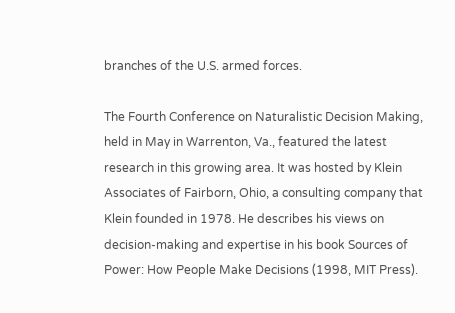branches of the U.S. armed forces.

The Fourth Conference on Naturalistic Decision Making, held in May in Warrenton, Va., featured the latest research in this growing area. It was hosted by Klein Associates of Fairborn, Ohio, a consulting company that Klein founded in 1978. He describes his views on decision-making and expertise in his book Sources of Power: How People Make Decisions (1998, MIT Press).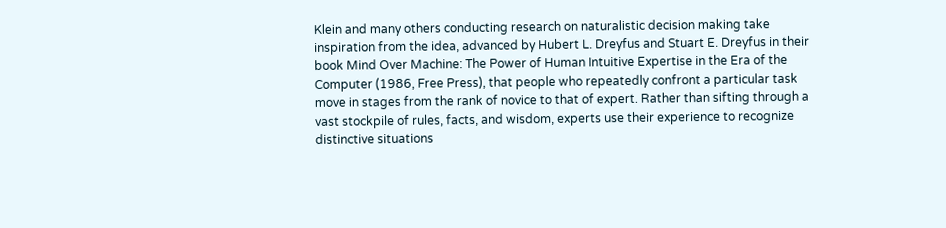Klein and many others conducting research on naturalistic decision making take inspiration from the idea, advanced by Hubert L. Dreyfus and Stuart E. Dreyfus in their book Mind Over Machine: The Power of Human Intuitive Expertise in the Era of the Computer (1986, Free Press), that people who repeatedly confront a particular task move in stages from the rank of novice to that of expert. Rather than sifting through a vast stockpile of rules, facts, and wisdom, experts use their experience to recognize distinctive situations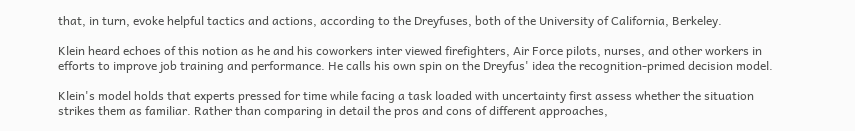that, in turn, evoke helpful tactics and actions, according to the Dreyfuses, both of the University of California, Berkeley.

Klein heard echoes of this notion as he and his coworkers inter viewed firefighters, Air Force pilots, nurses, and other workers in efforts to improve job training and performance. He calls his own spin on the Dreyfus' idea the recognition-primed decision model.

Klein's model holds that experts pressed for time while facing a task loaded with uncertainty first assess whether the situation strikes them as familiar. Rather than comparing in detail the pros and cons of different approaches,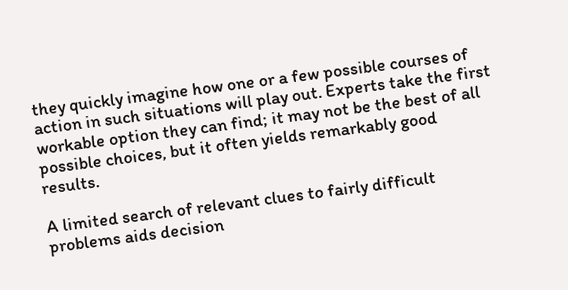they quickly imagine how one or a few possible courses of action in such situations will play out. Experts take the first workable option they can find; it may not be the best of all possible choices, but it often yields remarkably good results.

A limited search of relevant clues to fairly difficult problems aids decision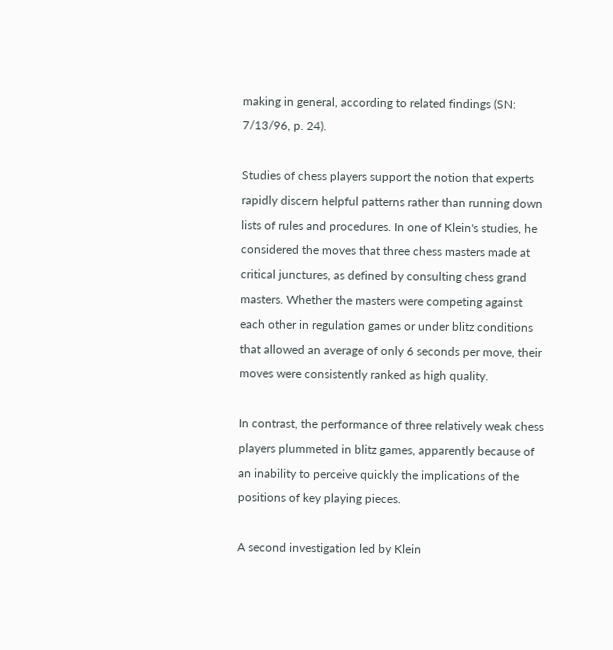making in general, according to related findings (SN: 7/13/96, p. 24).

Studies of chess players support the notion that experts rapidly discern helpful patterns rather than running down lists of rules and procedures. In one of Klein's studies, he considered the moves that three chess masters made at critical junctures, as defined by consulting chess grand masters. Whether the masters were competing against each other in regulation games or under blitz conditions that allowed an average of only 6 seconds per move, their moves were consistently ranked as high quality.

In contrast, the performance of three relatively weak chess players plummeted in blitz games, apparently because of an inability to perceive quickly the implications of the positions of key playing pieces.

A second investigation led by Klein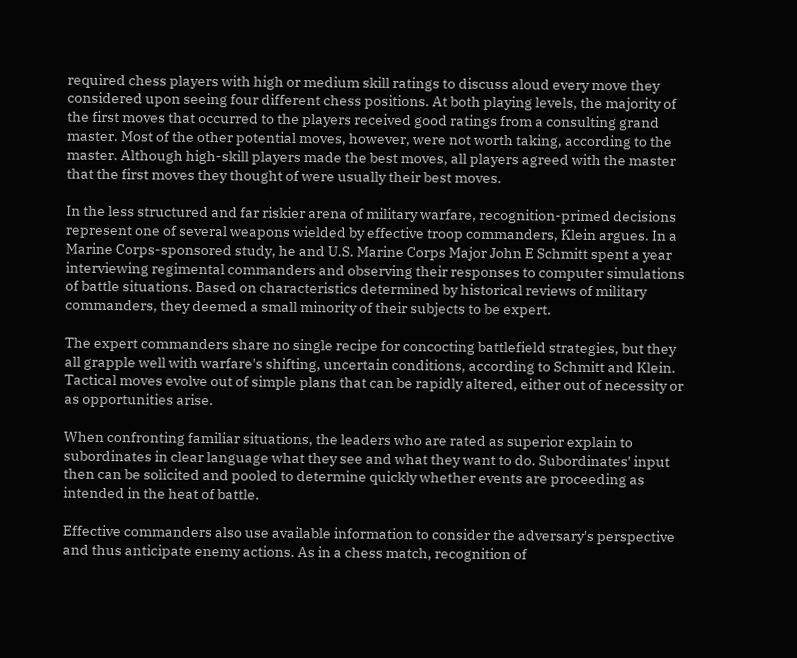required chess players with high or medium skill ratings to discuss aloud every move they considered upon seeing four different chess positions. At both playing levels, the majority of the first moves that occurred to the players received good ratings from a consulting grand master. Most of the other potential moves, however, were not worth taking, according to the master. Although high-skill players made the best moves, all players agreed with the master that the first moves they thought of were usually their best moves.

In the less structured and far riskier arena of military warfare, recognition-primed decisions represent one of several weapons wielded by effective troop commanders, Klein argues. In a Marine Corps-sponsored study, he and U.S. Marine Corps Major John E Schmitt spent a year interviewing regimental commanders and observing their responses to computer simulations of battle situations. Based on characteristics determined by historical reviews of military commanders, they deemed a small minority of their subjects to be expert.

The expert commanders share no single recipe for concocting battlefield strategies, but they all grapple well with warfare's shifting, uncertain conditions, according to Schmitt and Klein. Tactical moves evolve out of simple plans that can be rapidly altered, either out of necessity or as opportunities arise.

When confronting familiar situations, the leaders who are rated as superior explain to subordinates in clear language what they see and what they want to do. Subordinates' input then can be solicited and pooled to determine quickly whether events are proceeding as intended in the heat of battle.

Effective commanders also use available information to consider the adversary's perspective and thus anticipate enemy actions. As in a chess match, recognition of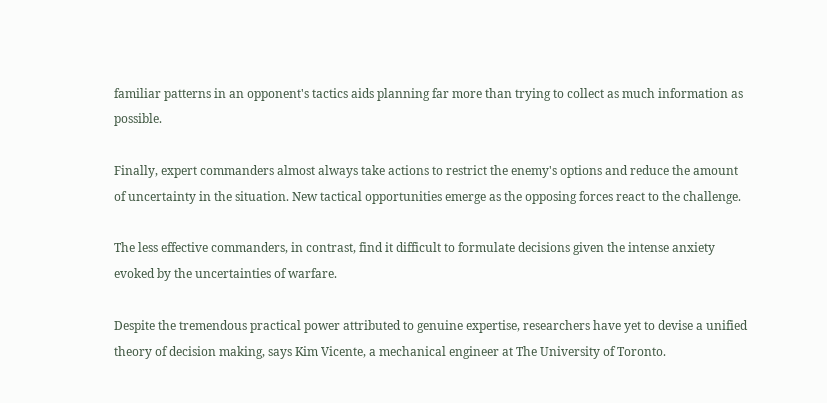familiar patterns in an opponent's tactics aids planning far more than trying to collect as much information as possible.

Finally, expert commanders almost always take actions to restrict the enemy's options and reduce the amount of uncertainty in the situation. New tactical opportunities emerge as the opposing forces react to the challenge.

The less effective commanders, in contrast, find it difficult to formulate decisions given the intense anxiety evoked by the uncertainties of warfare.

Despite the tremendous practical power attributed to genuine expertise, researchers have yet to devise a unified theory of decision making, says Kim Vicente, a mechanical engineer at The University of Toronto.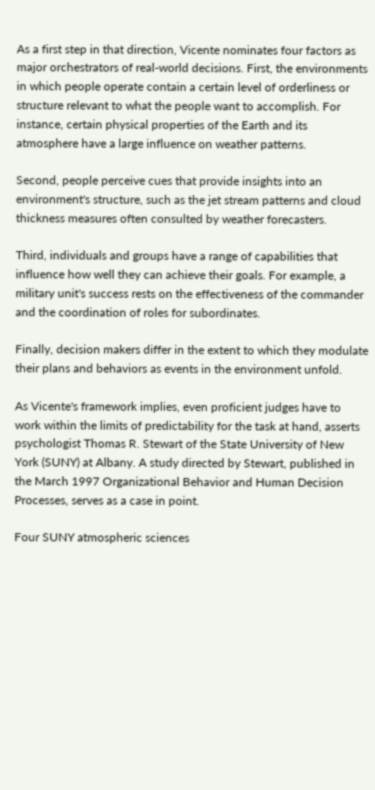As a first step in that direction, Vicente nominates four factors as major orchestrators of real-world decisions. First, the environments in which people operate contain a certain level of orderliness or structure relevant to what the people want to accomplish. For instance, certain physical properties of the Earth and its atmosphere have a large influence on weather patterns.

Second, people perceive cues that provide insights into an environment's structure, such as the jet stream patterns and cloud thickness measures often consulted by weather forecasters.

Third, individuals and groups have a range of capabilities that influence how well they can achieve their goals. For example, a military unit's success rests on the effectiveness of the commander and the coordination of roles for subordinates.

Finally, decision makers differ in the extent to which they modulate their plans and behaviors as events in the environment unfold.

As Vicente's framework implies, even proficient judges have to work within the limits of predictability for the task at hand, asserts psychologist Thomas R. Stewart of the State University of New York (SUNY) at Albany. A study directed by Stewart, published in the March 1997 Organizational Behavior and Human Decision Processes, serves as a case in point.

Four SUNY atmospheric sciences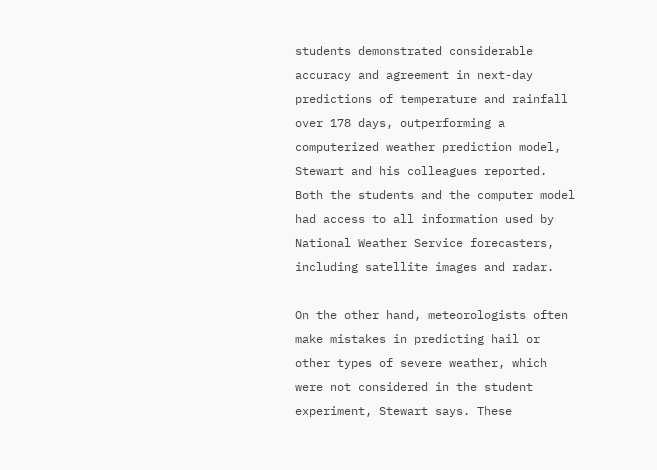students demonstrated considerable accuracy and agreement in next-day predictions of temperature and rainfall over 178 days, outperforming a computerized weather prediction model, Stewart and his colleagues reported. Both the students and the computer model had access to all information used by National Weather Service forecasters, including satellite images and radar.

On the other hand, meteorologists often make mistakes in predicting hail or other types of severe weather, which were not considered in the student experiment, Stewart says. These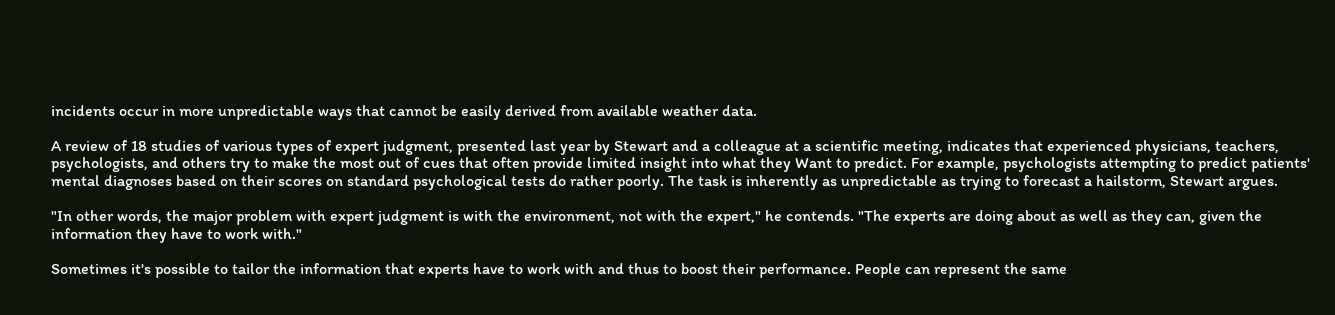incidents occur in more unpredictable ways that cannot be easily derived from available weather data.

A review of 18 studies of various types of expert judgment, presented last year by Stewart and a colleague at a scientific meeting, indicates that experienced physicians, teachers, psychologists, and others try to make the most out of cues that often provide limited insight into what they Want to predict. For example, psychologists attempting to predict patients' mental diagnoses based on their scores on standard psychological tests do rather poorly. The task is inherently as unpredictable as trying to forecast a hailstorm, Stewart argues.

"In other words, the major problem with expert judgment is with the environment, not with the expert," he contends. "The experts are doing about as well as they can, given the information they have to work with."

Sometimes it's possible to tailor the information that experts have to work with and thus to boost their performance. People can represent the same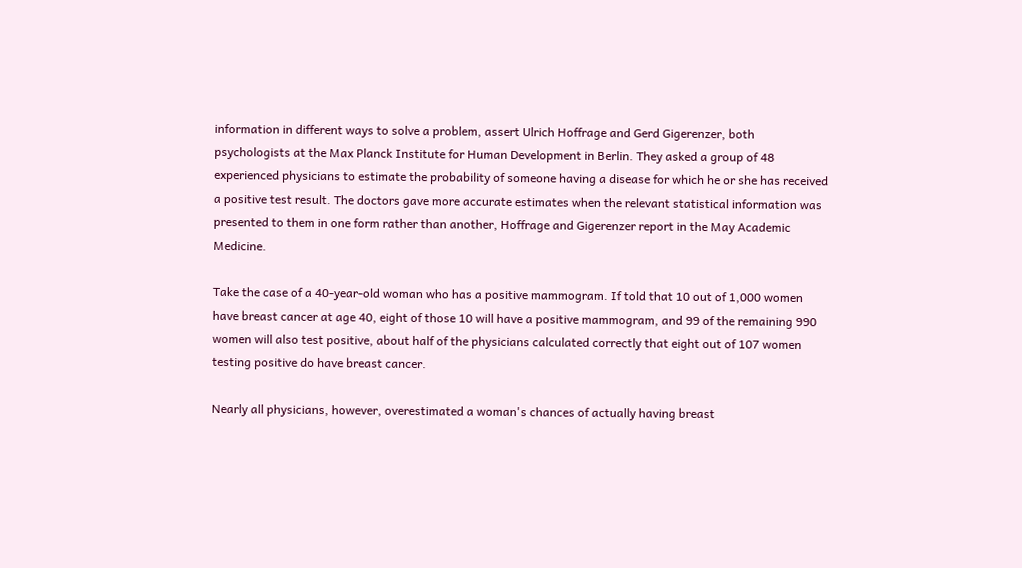information in different ways to solve a problem, assert Ulrich Hoffrage and Gerd Gigerenzer, both psychologists at the Max Planck Institute for Human Development in Berlin. They asked a group of 48 experienced physicians to estimate the probability of someone having a disease for which he or she has received a positive test result. The doctors gave more accurate estimates when the relevant statistical information was presented to them in one form rather than another, Hoffrage and Gigerenzer report in the May Academic Medicine.

Take the case of a 40-year-old woman who has a positive mammogram. If told that 10 out of 1,000 women have breast cancer at age 40, eight of those 10 will have a positive mammogram, and 99 of the remaining 990 women will also test positive, about half of the physicians calculated correctly that eight out of 107 women testing positive do have breast cancer.

Nearly all physicians, however, overestimated a woman's chances of actually having breast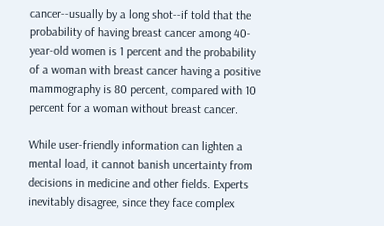cancer--usually by a long shot--if told that the probability of having breast cancer among 40-year-old women is 1 percent and the probability of a woman with breast cancer having a positive mammography is 80 percent, compared with 10 percent for a woman without breast cancer.

While user-friendly information can lighten a mental load, it cannot banish uncertainty from decisions in medicine and other fields. Experts inevitably disagree, since they face complex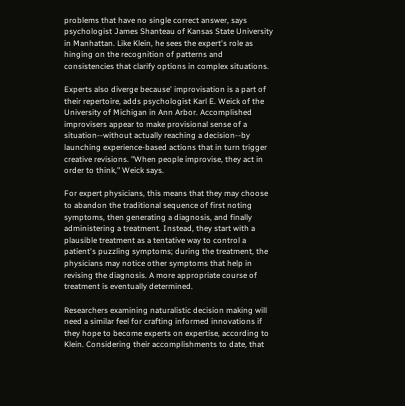problems that have no single correct answer, says psychologist James Shanteau of Kansas State University in Manhattan. Like Klein, he sees the expert's role as hinging on the recognition of patterns and consistencies that clarify options in complex situations.

Experts also diverge because' improvisation is a part of their repertoire, adds psychologist Karl E. Weick of the University of Michigan in Ann Arbor. Accomplished improvisers appear to make provisional sense of a situation--without actually reaching a decision--by launching experience-based actions that in turn trigger creative revisions. "When people improvise, they act in order to think," Weick says.

For expert physicians, this means that they may choose to abandon the traditional sequence of first noting symptoms, then generating a diagnosis, and finally administering a treatment. Instead, they start with a plausible treatment as a tentative way to control a patient's puzzling symptoms; during the treatment, the physicians may notice other symptoms that help in revising the diagnosis. A more appropriate course of treatment is eventually determined.

Researchers examining naturalistic decision making will need a similar feel for crafting informed innovations if they hope to become experts on expertise, according to Klein. Considering their accomplishments to date, that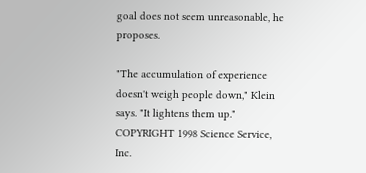goal does not seem unreasonable, he proposes.

"The accumulation of experience doesn't weigh people down," Klein says. "It lightens them up."
COPYRIGHT 1998 Science Service, Inc.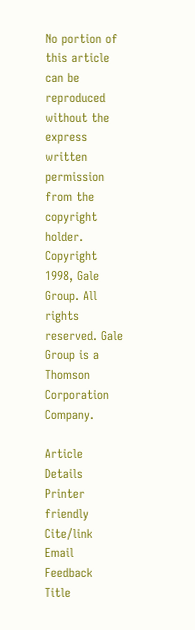No portion of this article can be reproduced without the express written permission from the copyright holder.
Copyright 1998, Gale Group. All rights reserved. Gale Group is a Thomson Corporation Company.

Article Details
Printer friendly Cite/link Email Feedback
Title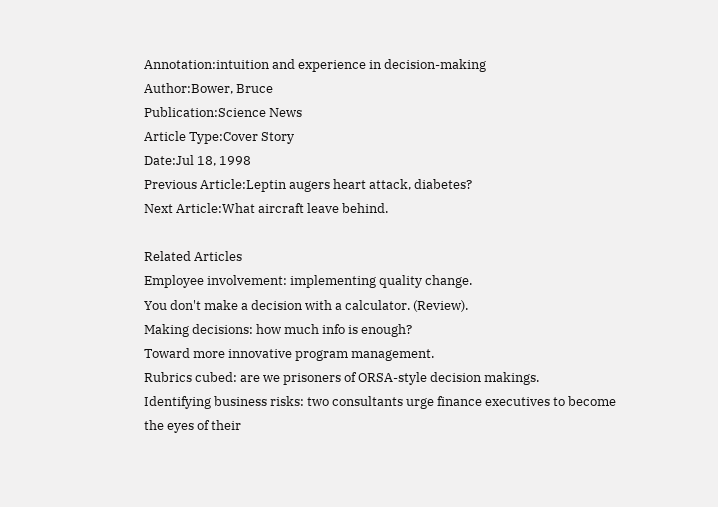Annotation:intuition and experience in decision-making
Author:Bower, Bruce
Publication:Science News
Article Type:Cover Story
Date:Jul 18, 1998
Previous Article:Leptin augers heart attack, diabetes?
Next Article:What aircraft leave behind.

Related Articles
Employee involvement: implementing quality change.
You don't make a decision with a calculator. (Review).
Making decisions: how much info is enough?
Toward more innovative program management.
Rubrics cubed: are we prisoners of ORSA-style decision makings.
Identifying business risks: two consultants urge finance executives to become the eyes of their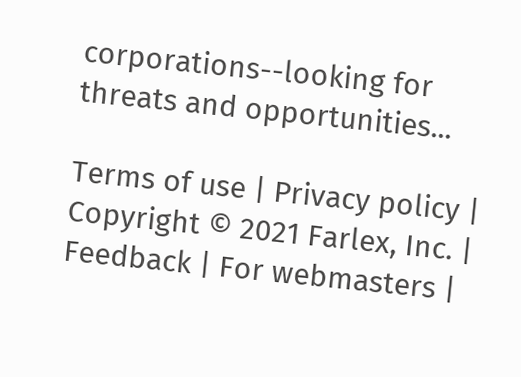corporations--looking for threats and opportunities...

Terms of use | Privacy policy | Copyright © 2021 Farlex, Inc. | Feedback | For webmasters |